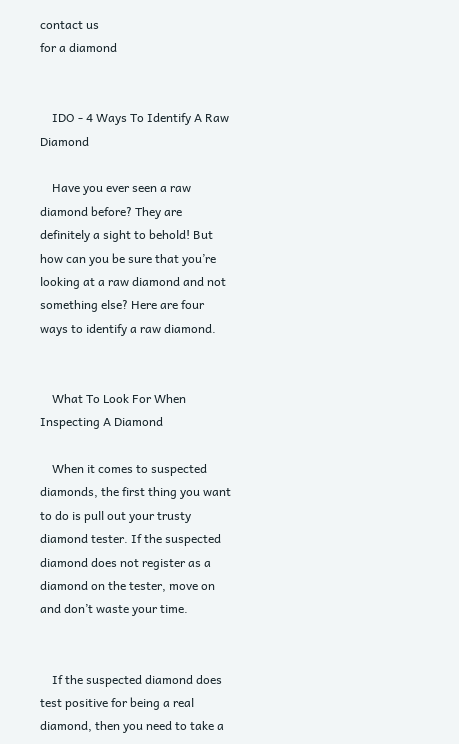contact us
for a diamond


    IDO - 4 Ways To Identify A Raw Diamond

    Have you ever seen a raw diamond before? They are definitely a sight to behold! But how can you be sure that you’re looking at a raw diamond and not something else? Here are four ways to identify a raw diamond.


    What To Look For When Inspecting A Diamond

    When it comes to suspected diamonds, the first thing you want to do is pull out your trusty diamond tester. If the suspected diamond does not register as a diamond on the tester, move on and don’t waste your time.


    If the suspected diamond does test positive for being a real diamond, then you need to take a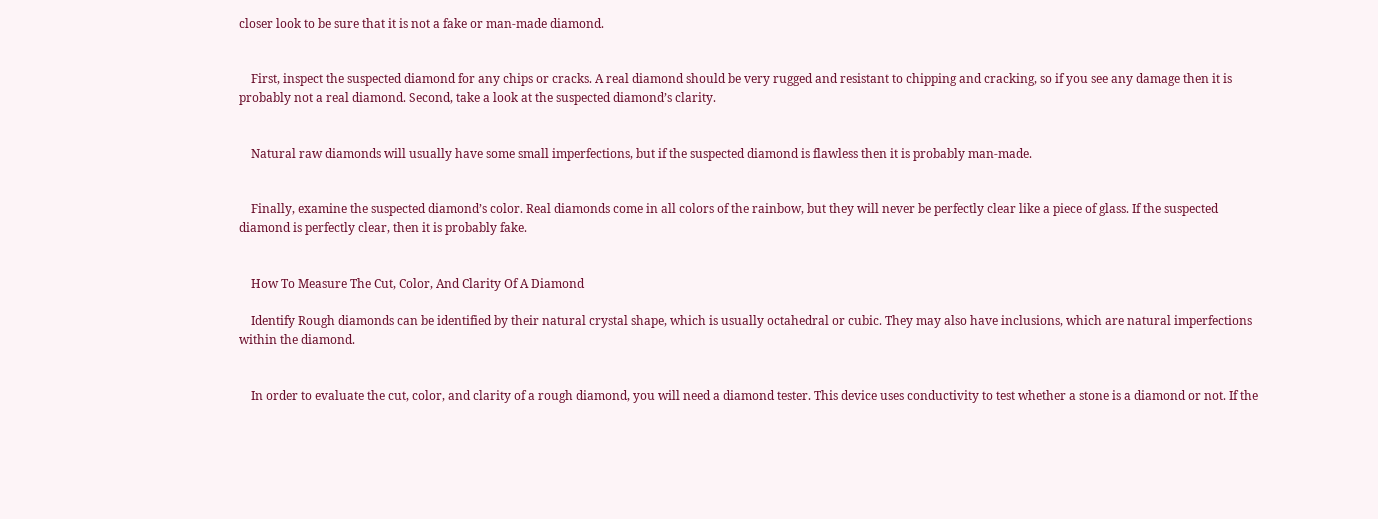closer look to be sure that it is not a fake or man-made diamond.


    First, inspect the suspected diamond for any chips or cracks. A real diamond should be very rugged and resistant to chipping and cracking, so if you see any damage then it is probably not a real diamond. Second, take a look at the suspected diamond’s clarity.


    Natural raw diamonds will usually have some small imperfections, but if the suspected diamond is flawless then it is probably man-made.


    Finally, examine the suspected diamond’s color. Real diamonds come in all colors of the rainbow, but they will never be perfectly clear like a piece of glass. If the suspected diamond is perfectly clear, then it is probably fake.


    How To Measure The Cut, Color, And Clarity Of A Diamond

    Identify Rough diamonds can be identified by their natural crystal shape, which is usually octahedral or cubic. They may also have inclusions, which are natural imperfections within the diamond.


    In order to evaluate the cut, color, and clarity of a rough diamond, you will need a diamond tester. This device uses conductivity to test whether a stone is a diamond or not. If the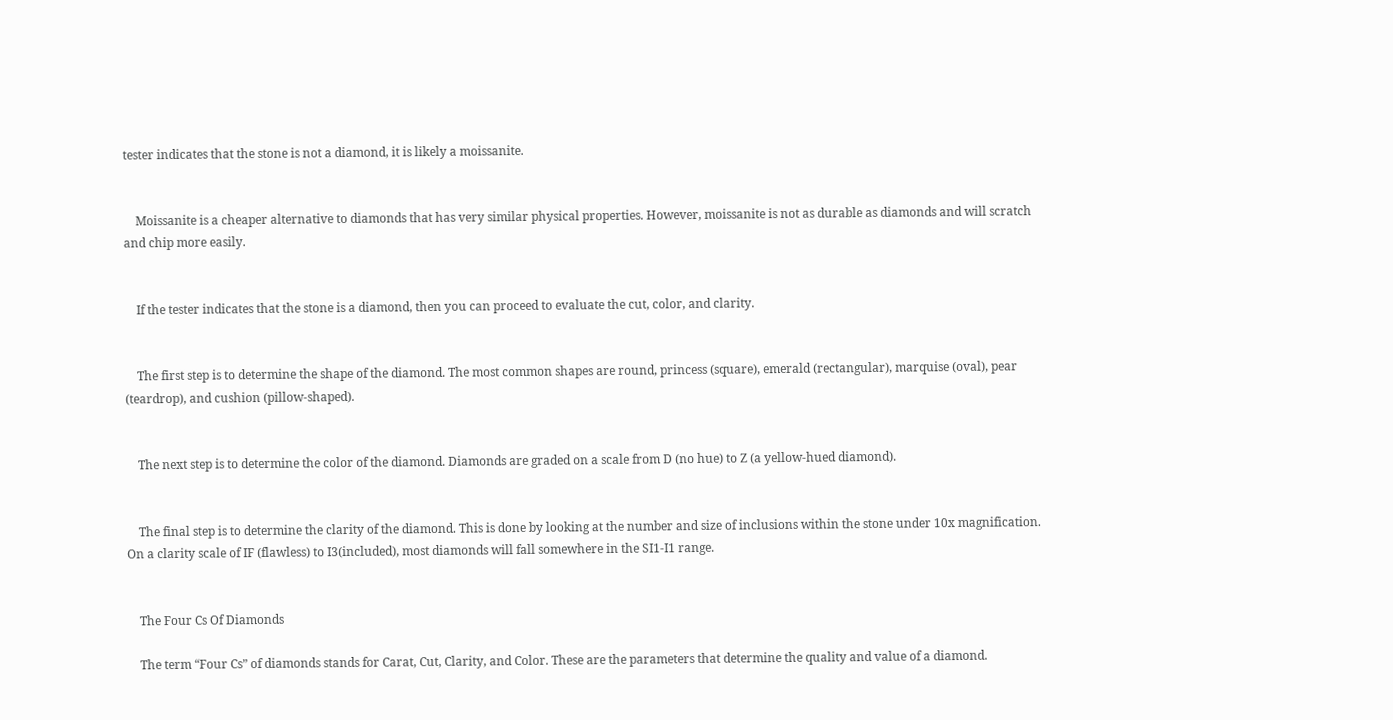tester indicates that the stone is not a diamond, it is likely a moissanite.


    Moissanite is a cheaper alternative to diamonds that has very similar physical properties. However, moissanite is not as durable as diamonds and will scratch and chip more easily.


    If the tester indicates that the stone is a diamond, then you can proceed to evaluate the cut, color, and clarity.


    The first step is to determine the shape of the diamond. The most common shapes are round, princess (square), emerald (rectangular), marquise (oval), pear (teardrop), and cushion (pillow-shaped).


    The next step is to determine the color of the diamond. Diamonds are graded on a scale from D (no hue) to Z (a yellow-hued diamond).


    The final step is to determine the clarity of the diamond. This is done by looking at the number and size of inclusions within the stone under 10x magnification. On a clarity scale of IF (flawless) to I3(included), most diamonds will fall somewhere in the SI1-I1 range.


    The Four Cs Of Diamonds

    The term “Four Cs” of diamonds stands for Carat, Cut, Clarity, and Color. These are the parameters that determine the quality and value of a diamond.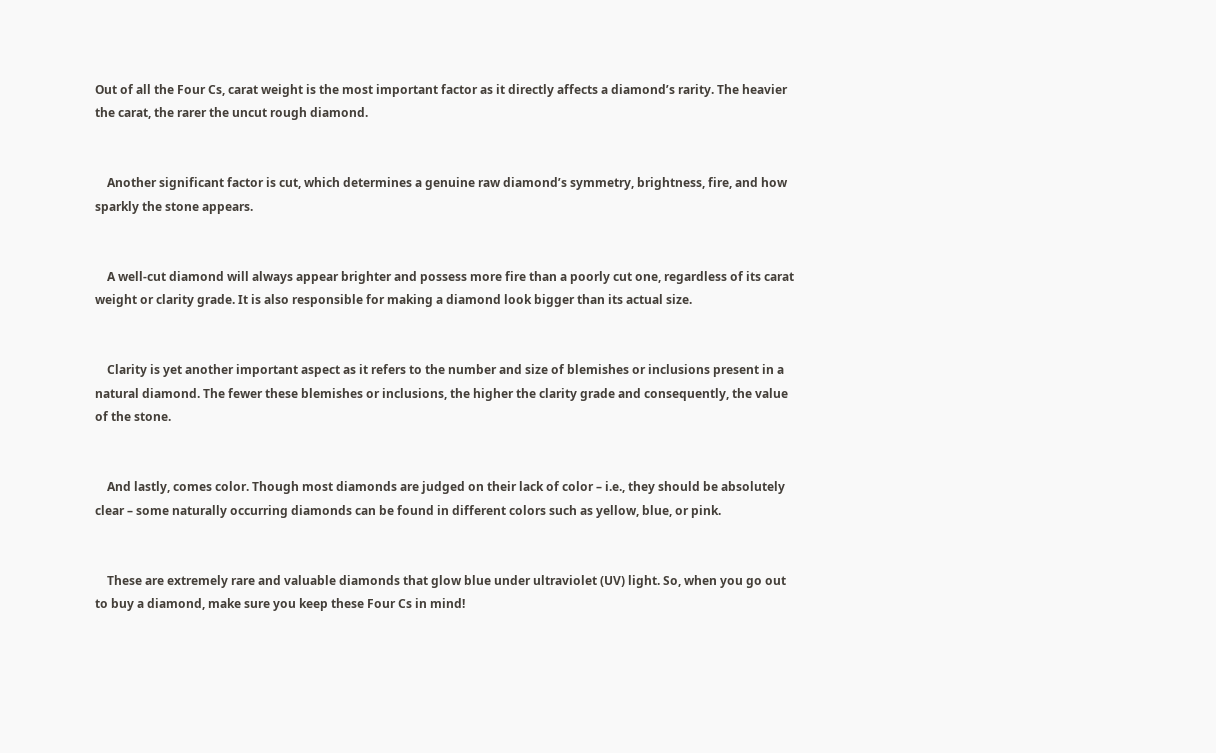Out of all the Four Cs, carat weight is the most important factor as it directly affects a diamond’s rarity. The heavier the carat, the rarer the uncut rough diamond.


    Another significant factor is cut, which determines a genuine raw diamond’s symmetry, brightness, fire, and how sparkly the stone appears.


    A well-cut diamond will always appear brighter and possess more fire than a poorly cut one, regardless of its carat weight or clarity grade. It is also responsible for making a diamond look bigger than its actual size.


    Clarity is yet another important aspect as it refers to the number and size of blemishes or inclusions present in a natural diamond. The fewer these blemishes or inclusions, the higher the clarity grade and consequently, the value of the stone.


    And lastly, comes color. Though most diamonds are judged on their lack of color – i.e., they should be absolutely clear – some naturally occurring diamonds can be found in different colors such as yellow, blue, or pink.


    These are extremely rare and valuable diamonds that glow blue under ultraviolet (UV) light. So, when you go out to buy a diamond, make sure you keep these Four Cs in mind!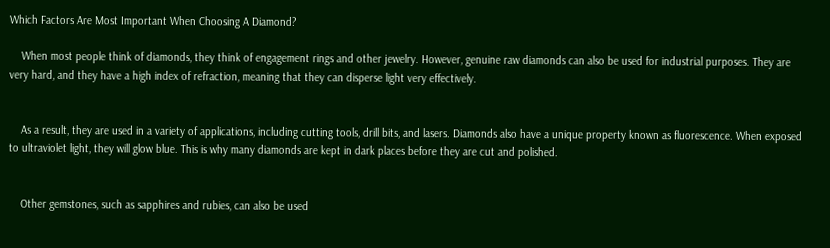Which Factors Are Most Important When Choosing A Diamond?

    When most people think of diamonds, they think of engagement rings and other jewelry. However, genuine raw diamonds can also be used for industrial purposes. They are very hard, and they have a high index of refraction, meaning that they can disperse light very effectively.


    As a result, they are used in a variety of applications, including cutting tools, drill bits, and lasers. Diamonds also have a unique property known as fluorescence. When exposed to ultraviolet light, they will glow blue. This is why many diamonds are kept in dark places before they are cut and polished.


    Other gemstones, such as sapphires and rubies, can also be used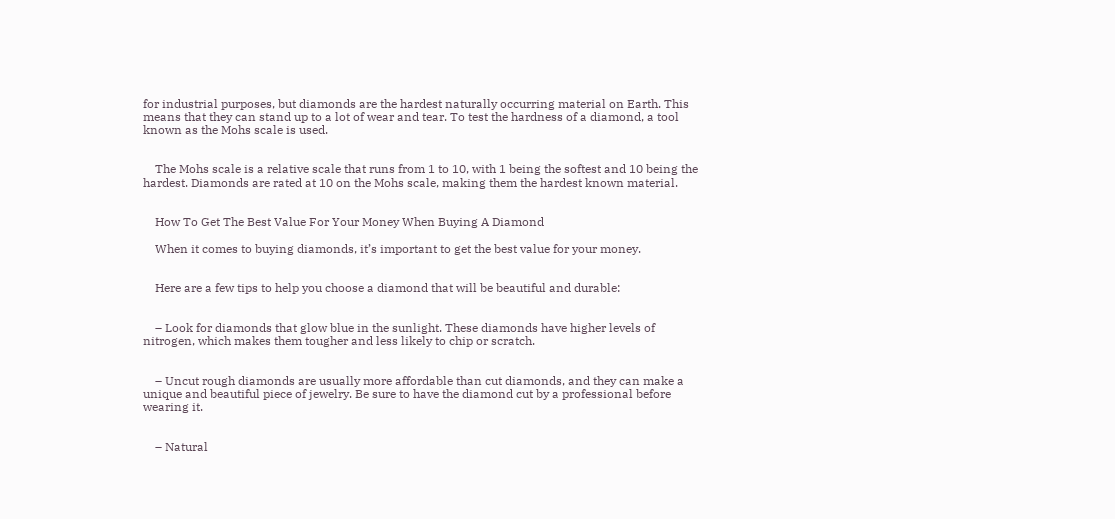for industrial purposes, but diamonds are the hardest naturally occurring material on Earth. This means that they can stand up to a lot of wear and tear. To test the hardness of a diamond, a tool known as the Mohs scale is used.


    The Mohs scale is a relative scale that runs from 1 to 10, with 1 being the softest and 10 being the hardest. Diamonds are rated at 10 on the Mohs scale, making them the hardest known material.


    How To Get The Best Value For Your Money When Buying A Diamond

    When it comes to buying diamonds, it’s important to get the best value for your money.


    Here are a few tips to help you choose a diamond that will be beautiful and durable:


    – Look for diamonds that glow blue in the sunlight. These diamonds have higher levels of nitrogen, which makes them tougher and less likely to chip or scratch.


    – Uncut rough diamonds are usually more affordable than cut diamonds, and they can make a unique and beautiful piece of jewelry. Be sure to have the diamond cut by a professional before wearing it.


    – Natural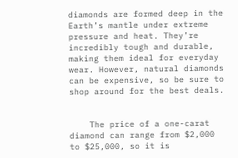diamonds are formed deep in the Earth’s mantle under extreme pressure and heat. They’re incredibly tough and durable, making them ideal for everyday wear. However, natural diamonds can be expensive, so be sure to shop around for the best deals.


    The price of a one-carat diamond can range from $2,000 to $25,000, so it is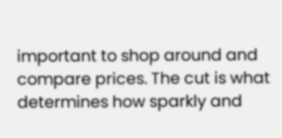important to shop around and compare prices. The cut is what determines how sparkly and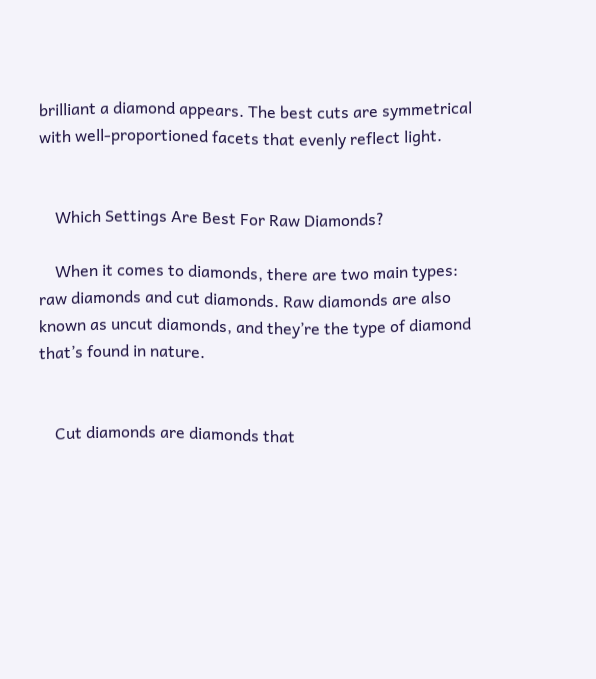brilliant a diamond appears. The best cuts are symmetrical with well-proportioned facets that evenly reflect light.


    Which Settings Are Best For Raw Diamonds?

    When it comes to diamonds, there are two main types: raw diamonds and cut diamonds. Raw diamonds are also known as uncut diamonds, and they’re the type of diamond that’s found in nature.


    Cut diamonds are diamonds that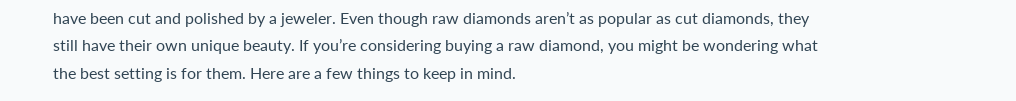have been cut and polished by a jeweler. Even though raw diamonds aren’t as popular as cut diamonds, they still have their own unique beauty. If you’re considering buying a raw diamond, you might be wondering what the best setting is for them. Here are a few things to keep in mind.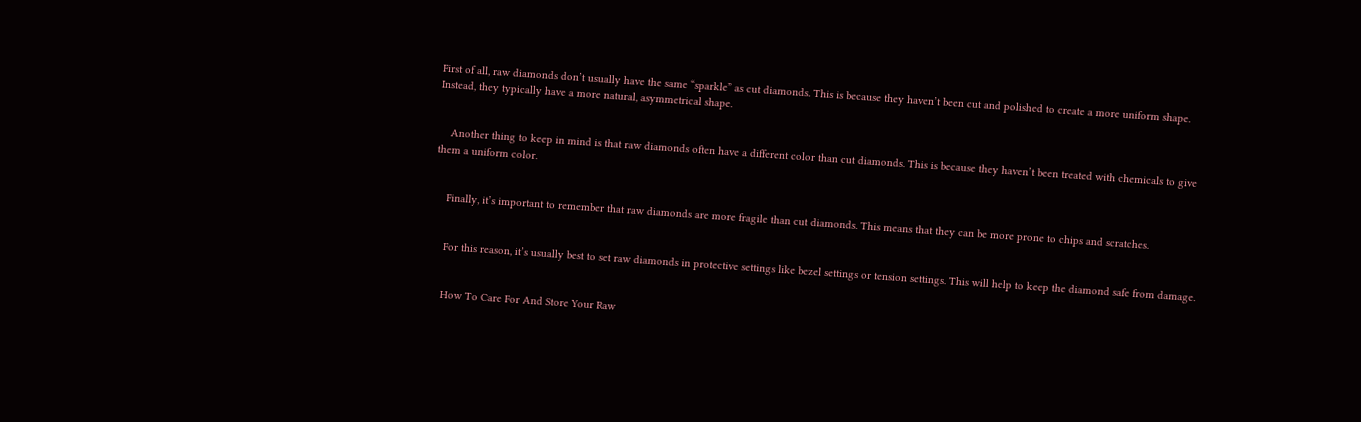First of all, raw diamonds don’t usually have the same “sparkle” as cut diamonds. This is because they haven’t been cut and polished to create a more uniform shape. Instead, they typically have a more natural, asymmetrical shape.


    Another thing to keep in mind is that raw diamonds often have a different color than cut diamonds. This is because they haven’t been treated with chemicals to give them a uniform color.


    Finally, it’s important to remember that raw diamonds are more fragile than cut diamonds. This means that they can be more prone to chips and scratches.


    For this reason, it’s usually best to set raw diamonds in protective settings like bezel settings or tension settings. This will help to keep the diamond safe from damage.


    How To Care For And Store Your Raw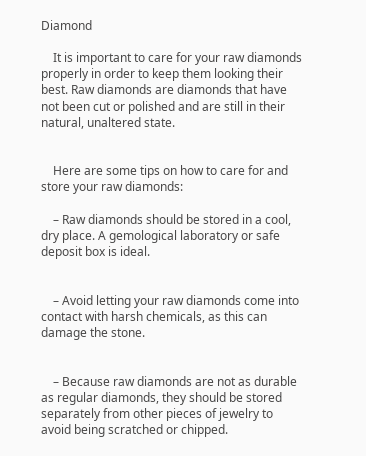Diamond

    It is important to care for your raw diamonds properly in order to keep them looking their best. Raw diamonds are diamonds that have not been cut or polished and are still in their natural, unaltered state.


    Here are some tips on how to care for and store your raw diamonds:

    – Raw diamonds should be stored in a cool, dry place. A gemological laboratory or safe deposit box is ideal.


    – Avoid letting your raw diamonds come into contact with harsh chemicals, as this can damage the stone.


    – Because raw diamonds are not as durable as regular diamonds, they should be stored separately from other pieces of jewelry to avoid being scratched or chipped.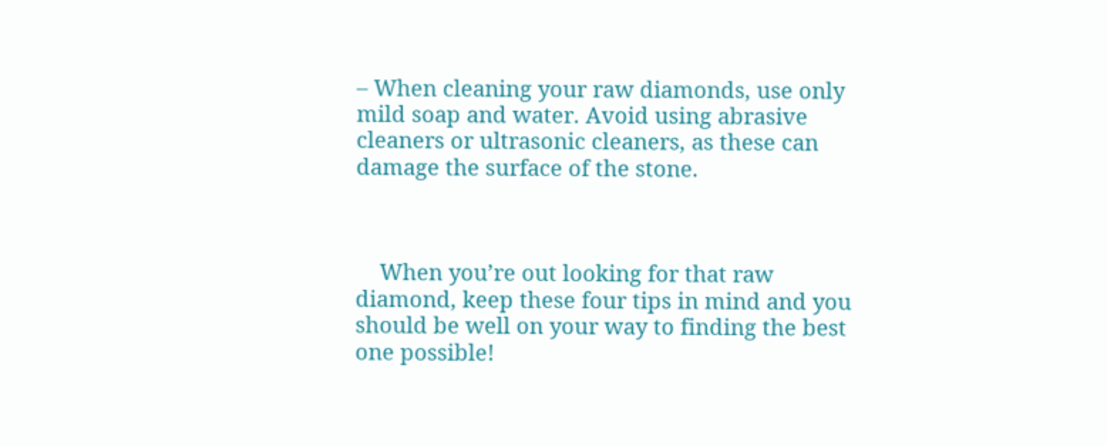– When cleaning your raw diamonds, use only mild soap and water. Avoid using abrasive cleaners or ultrasonic cleaners, as these can damage the surface of the stone.



    When you’re out looking for that raw diamond, keep these four tips in mind and you should be well on your way to finding the best one possible!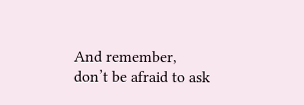And remember, don’t be afraid to ask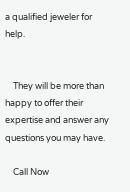a qualified jeweler for help.


    They will be more than happy to offer their expertise and answer any questions you may have.

    Call Now